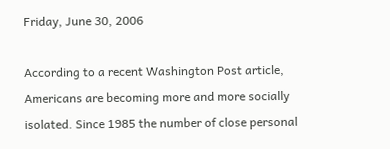Friday, June 30, 2006

According to a recent Washington Post article, Americans are becoming more and more socially isolated. Since 1985 the number of close personal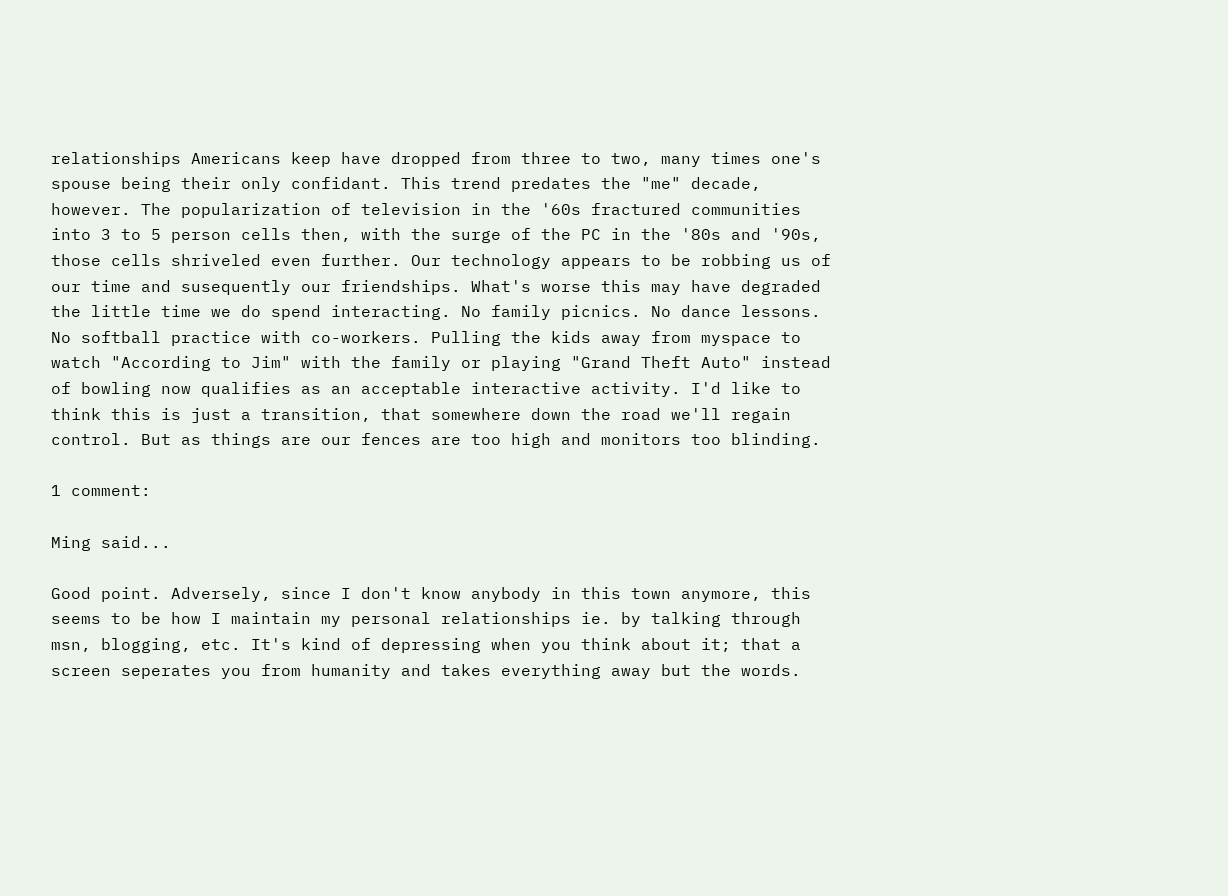relationships Americans keep have dropped from three to two, many times one's spouse being their only confidant. This trend predates the "me" decade, however. The popularization of television in the '60s fractured communities into 3 to 5 person cells then, with the surge of the PC in the '80s and '90s, those cells shriveled even further. Our technology appears to be robbing us of our time and susequently our friendships. What's worse this may have degraded the little time we do spend interacting. No family picnics. No dance lessons. No softball practice with co-workers. Pulling the kids away from myspace to watch "According to Jim" with the family or playing "Grand Theft Auto" instead of bowling now qualifies as an acceptable interactive activity. I'd like to think this is just a transition, that somewhere down the road we'll regain control. But as things are our fences are too high and monitors too blinding.

1 comment:

Ming said...

Good point. Adversely, since I don't know anybody in this town anymore, this seems to be how I maintain my personal relationships ie. by talking through msn, blogging, etc. It's kind of depressing when you think about it; that a screen seperates you from humanity and takes everything away but the words.